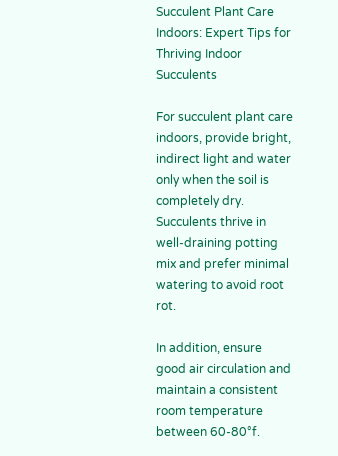Succulent Plant Care Indoors: Expert Tips for Thriving Indoor Succulents

For succulent plant care indoors, provide bright, indirect light and water only when the soil is completely dry. Succulents thrive in well-draining potting mix and prefer minimal watering to avoid root rot.

In addition, ensure good air circulation and maintain a consistent room temperature between 60-80°f.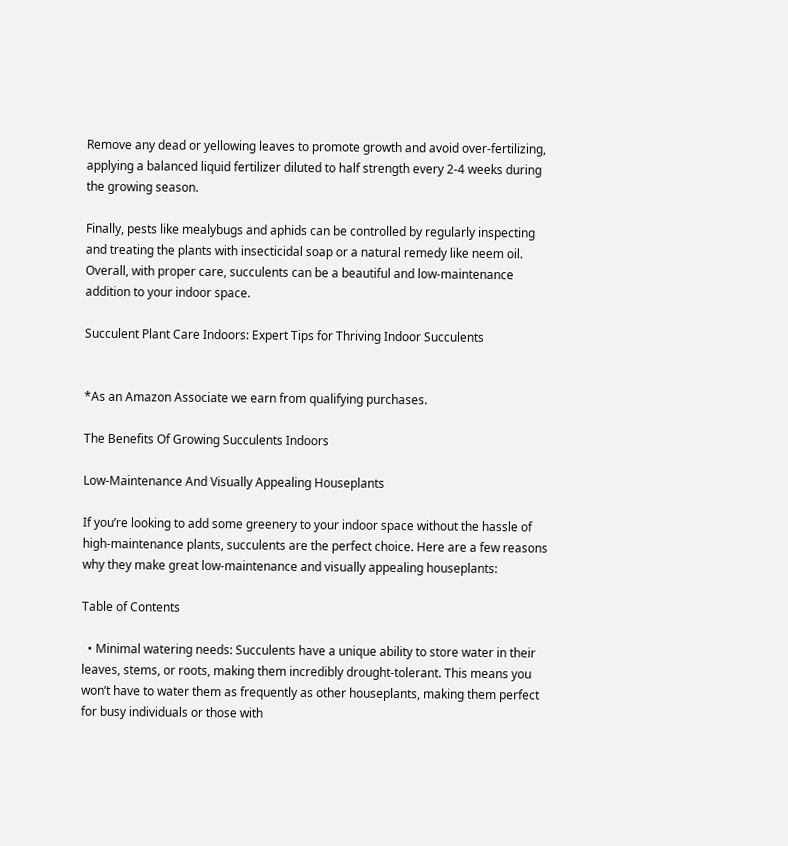Remove any dead or yellowing leaves to promote growth and avoid over-fertilizing, applying a balanced liquid fertilizer diluted to half strength every 2-4 weeks during the growing season.

Finally, pests like mealybugs and aphids can be controlled by regularly inspecting and treating the plants with insecticidal soap or a natural remedy like neem oil. Overall, with proper care, succulents can be a beautiful and low-maintenance addition to your indoor space.

Succulent Plant Care Indoors: Expert Tips for Thriving Indoor Succulents


*As an Amazon Associate we earn from qualifying purchases.

The Benefits Of Growing Succulents Indoors

Low-Maintenance And Visually Appealing Houseplants

If you’re looking to add some greenery to your indoor space without the hassle of high-maintenance plants, succulents are the perfect choice. Here are a few reasons why they make great low-maintenance and visually appealing houseplants:

Table of Contents

  • Minimal watering needs: Succulents have a unique ability to store water in their leaves, stems, or roots, making them incredibly drought-tolerant. This means you won’t have to water them as frequently as other houseplants, making them perfect for busy individuals or those with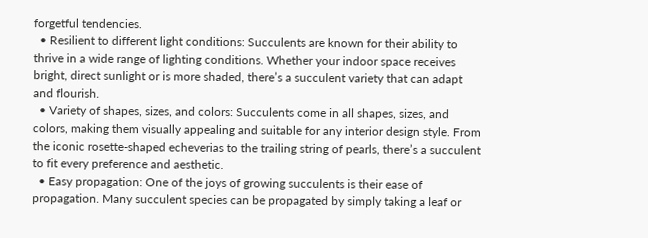forgetful tendencies.
  • Resilient to different light conditions: Succulents are known for their ability to thrive in a wide range of lighting conditions. Whether your indoor space receives bright, direct sunlight or is more shaded, there’s a succulent variety that can adapt and flourish.
  • Variety of shapes, sizes, and colors: Succulents come in all shapes, sizes, and colors, making them visually appealing and suitable for any interior design style. From the iconic rosette-shaped echeverias to the trailing string of pearls, there’s a succulent to fit every preference and aesthetic.
  • Easy propagation: One of the joys of growing succulents is their ease of propagation. Many succulent species can be propagated by simply taking a leaf or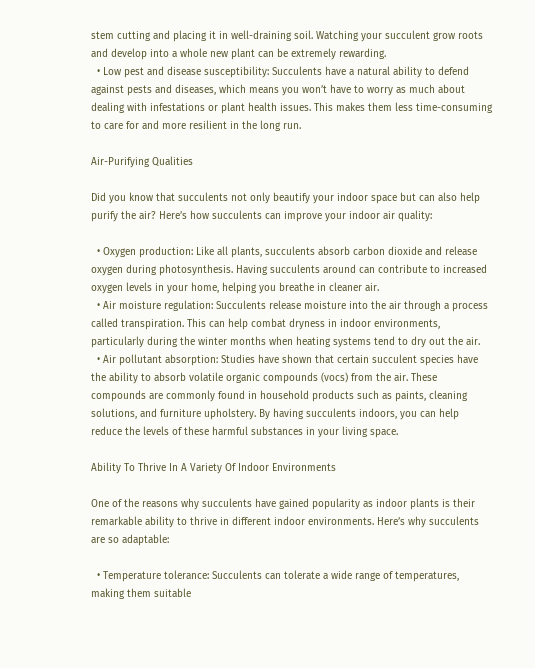stem cutting and placing it in well-draining soil. Watching your succulent grow roots and develop into a whole new plant can be extremely rewarding.
  • Low pest and disease susceptibility: Succulents have a natural ability to defend against pests and diseases, which means you won’t have to worry as much about dealing with infestations or plant health issues. This makes them less time-consuming to care for and more resilient in the long run.

Air-Purifying Qualities

Did you know that succulents not only beautify your indoor space but can also help purify the air? Here’s how succulents can improve your indoor air quality:

  • Oxygen production: Like all plants, succulents absorb carbon dioxide and release oxygen during photosynthesis. Having succulents around can contribute to increased oxygen levels in your home, helping you breathe in cleaner air.
  • Air moisture regulation: Succulents release moisture into the air through a process called transpiration. This can help combat dryness in indoor environments, particularly during the winter months when heating systems tend to dry out the air.
  • Air pollutant absorption: Studies have shown that certain succulent species have the ability to absorb volatile organic compounds (vocs) from the air. These compounds are commonly found in household products such as paints, cleaning solutions, and furniture upholstery. By having succulents indoors, you can help reduce the levels of these harmful substances in your living space.

Ability To Thrive In A Variety Of Indoor Environments

One of the reasons why succulents have gained popularity as indoor plants is their remarkable ability to thrive in different indoor environments. Here’s why succulents are so adaptable:

  • Temperature tolerance: Succulents can tolerate a wide range of temperatures, making them suitable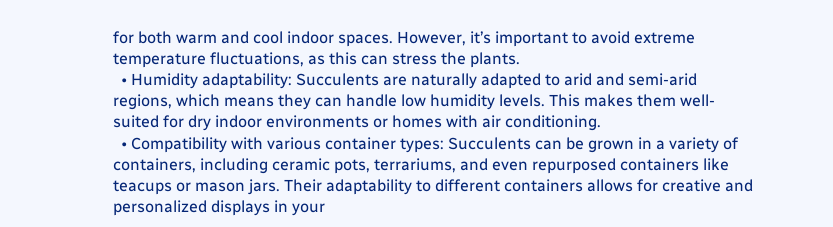for both warm and cool indoor spaces. However, it’s important to avoid extreme temperature fluctuations, as this can stress the plants.
  • Humidity adaptability: Succulents are naturally adapted to arid and semi-arid regions, which means they can handle low humidity levels. This makes them well-suited for dry indoor environments or homes with air conditioning.
  • Compatibility with various container types: Succulents can be grown in a variety of containers, including ceramic pots, terrariums, and even repurposed containers like teacups or mason jars. Their adaptability to different containers allows for creative and personalized displays in your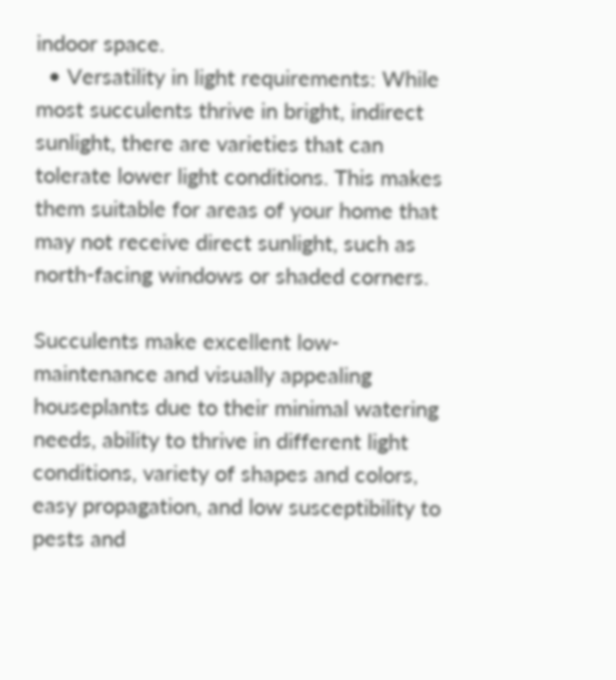indoor space.
  • Versatility in light requirements: While most succulents thrive in bright, indirect sunlight, there are varieties that can tolerate lower light conditions. This makes them suitable for areas of your home that may not receive direct sunlight, such as north-facing windows or shaded corners.

Succulents make excellent low-maintenance and visually appealing houseplants due to their minimal watering needs, ability to thrive in different light conditions, variety of shapes and colors, easy propagation, and low susceptibility to pests and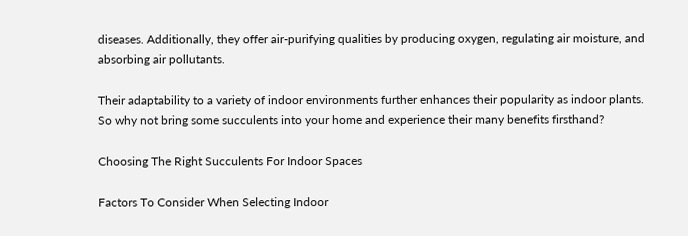diseases. Additionally, they offer air-purifying qualities by producing oxygen, regulating air moisture, and absorbing air pollutants.

Their adaptability to a variety of indoor environments further enhances their popularity as indoor plants. So why not bring some succulents into your home and experience their many benefits firsthand?

Choosing The Right Succulents For Indoor Spaces

Factors To Consider When Selecting Indoor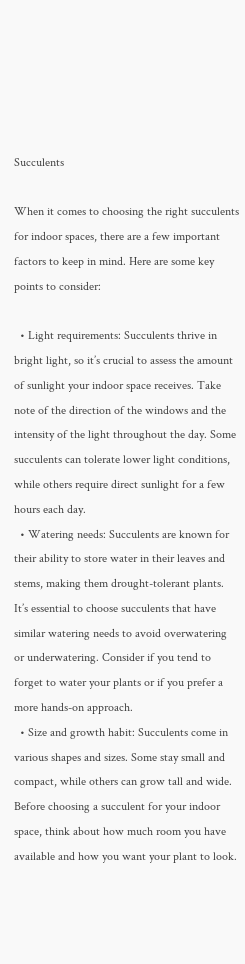Succulents

When it comes to choosing the right succulents for indoor spaces, there are a few important factors to keep in mind. Here are some key points to consider:

  • Light requirements: Succulents thrive in bright light, so it’s crucial to assess the amount of sunlight your indoor space receives. Take note of the direction of the windows and the intensity of the light throughout the day. Some succulents can tolerate lower light conditions, while others require direct sunlight for a few hours each day.
  • Watering needs: Succulents are known for their ability to store water in their leaves and stems, making them drought-tolerant plants. It’s essential to choose succulents that have similar watering needs to avoid overwatering or underwatering. Consider if you tend to forget to water your plants or if you prefer a more hands-on approach.
  • Size and growth habit: Succulents come in various shapes and sizes. Some stay small and compact, while others can grow tall and wide. Before choosing a succulent for your indoor space, think about how much room you have available and how you want your plant to look.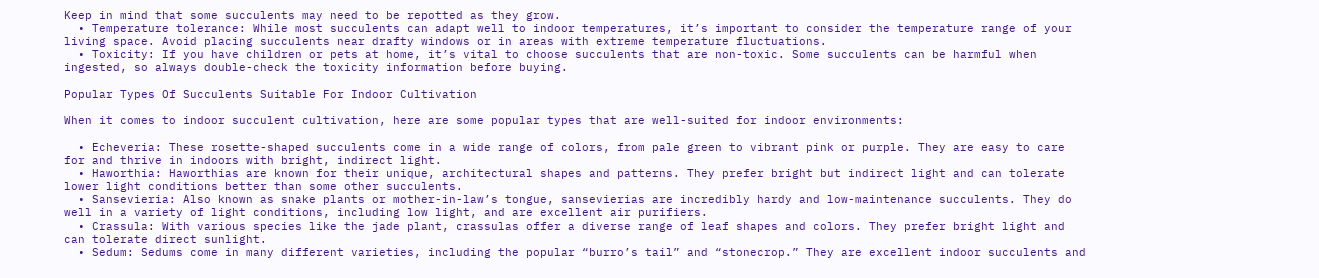Keep in mind that some succulents may need to be repotted as they grow.
  • Temperature tolerance: While most succulents can adapt well to indoor temperatures, it’s important to consider the temperature range of your living space. Avoid placing succulents near drafty windows or in areas with extreme temperature fluctuations.
  • Toxicity: If you have children or pets at home, it’s vital to choose succulents that are non-toxic. Some succulents can be harmful when ingested, so always double-check the toxicity information before buying.

Popular Types Of Succulents Suitable For Indoor Cultivation

When it comes to indoor succulent cultivation, here are some popular types that are well-suited for indoor environments:

  • Echeveria: These rosette-shaped succulents come in a wide range of colors, from pale green to vibrant pink or purple. They are easy to care for and thrive in indoors with bright, indirect light.
  • Haworthia: Haworthias are known for their unique, architectural shapes and patterns. They prefer bright but indirect light and can tolerate lower light conditions better than some other succulents.
  • Sansevieria: Also known as snake plants or mother-in-law’s tongue, sansevierias are incredibly hardy and low-maintenance succulents. They do well in a variety of light conditions, including low light, and are excellent air purifiers.
  • Crassula: With various species like the jade plant, crassulas offer a diverse range of leaf shapes and colors. They prefer bright light and can tolerate direct sunlight.
  • Sedum: Sedums come in many different varieties, including the popular “burro’s tail” and “stonecrop.” They are excellent indoor succulents and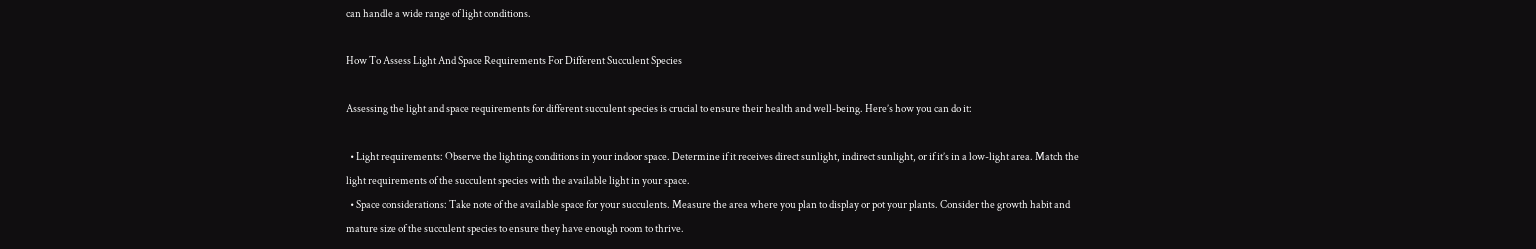can handle a wide range of light conditions.

How To Assess Light And Space Requirements For Different Succulent Species

Assessing the light and space requirements for different succulent species is crucial to ensure their health and well-being. Here’s how you can do it:

  • Light requirements: Observe the lighting conditions in your indoor space. Determine if it receives direct sunlight, indirect sunlight, or if it’s in a low-light area. Match the light requirements of the succulent species with the available light in your space.
  • Space considerations: Take note of the available space for your succulents. Measure the area where you plan to display or pot your plants. Consider the growth habit and mature size of the succulent species to ensure they have enough room to thrive.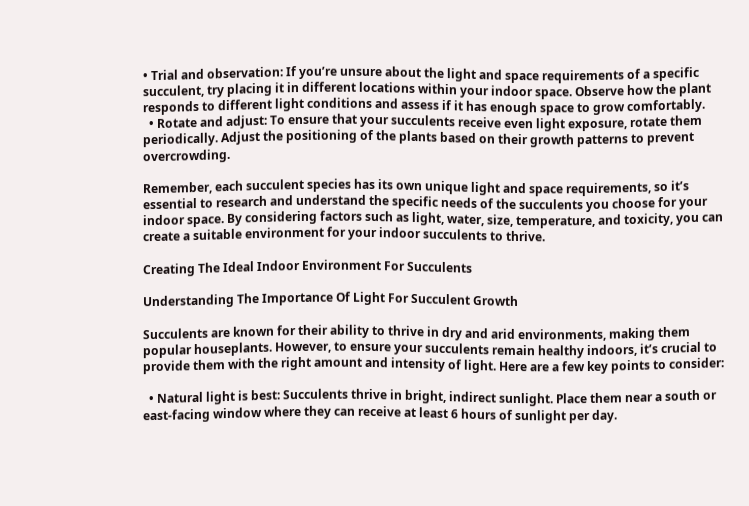• Trial and observation: If you’re unsure about the light and space requirements of a specific succulent, try placing it in different locations within your indoor space. Observe how the plant responds to different light conditions and assess if it has enough space to grow comfortably.
  • Rotate and adjust: To ensure that your succulents receive even light exposure, rotate them periodically. Adjust the positioning of the plants based on their growth patterns to prevent overcrowding.

Remember, each succulent species has its own unique light and space requirements, so it’s essential to research and understand the specific needs of the succulents you choose for your indoor space. By considering factors such as light, water, size, temperature, and toxicity, you can create a suitable environment for your indoor succulents to thrive.

Creating The Ideal Indoor Environment For Succulents

Understanding The Importance Of Light For Succulent Growth

Succulents are known for their ability to thrive in dry and arid environments, making them popular houseplants. However, to ensure your succulents remain healthy indoors, it’s crucial to provide them with the right amount and intensity of light. Here are a few key points to consider:

  • Natural light is best: Succulents thrive in bright, indirect sunlight. Place them near a south or east-facing window where they can receive at least 6 hours of sunlight per day.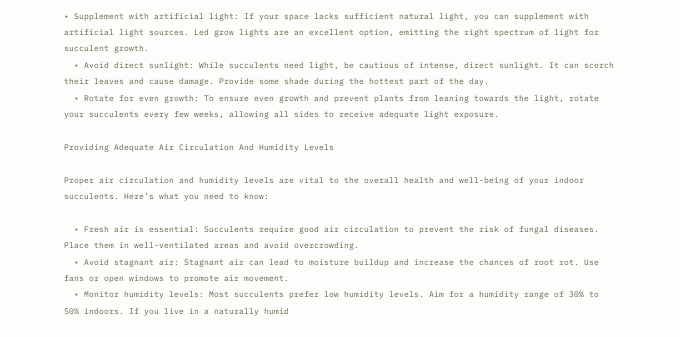• Supplement with artificial light: If your space lacks sufficient natural light, you can supplement with artificial light sources. Led grow lights are an excellent option, emitting the right spectrum of light for succulent growth.
  • Avoid direct sunlight: While succulents need light, be cautious of intense, direct sunlight. It can scorch their leaves and cause damage. Provide some shade during the hottest part of the day.
  • Rotate for even growth: To ensure even growth and prevent plants from leaning towards the light, rotate your succulents every few weeks, allowing all sides to receive adequate light exposure.

Providing Adequate Air Circulation And Humidity Levels

Proper air circulation and humidity levels are vital to the overall health and well-being of your indoor succulents. Here’s what you need to know:

  • Fresh air is essential: Succulents require good air circulation to prevent the risk of fungal diseases. Place them in well-ventilated areas and avoid overcrowding.
  • Avoid stagnant air: Stagnant air can lead to moisture buildup and increase the chances of root rot. Use fans or open windows to promote air movement.
  • Monitor humidity levels: Most succulents prefer low humidity levels. Aim for a humidity range of 30% to 50% indoors. If you live in a naturally humid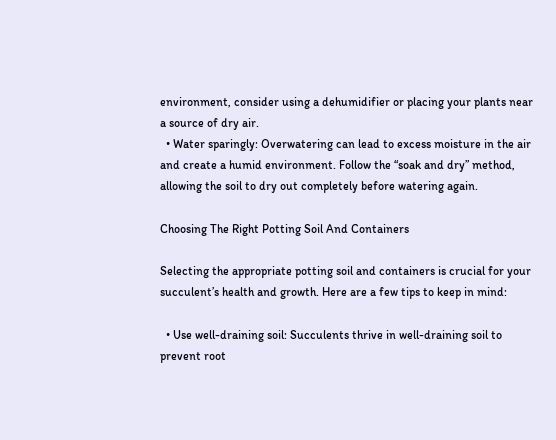environment, consider using a dehumidifier or placing your plants near a source of dry air.
  • Water sparingly: Overwatering can lead to excess moisture in the air and create a humid environment. Follow the “soak and dry” method, allowing the soil to dry out completely before watering again.

Choosing The Right Potting Soil And Containers

Selecting the appropriate potting soil and containers is crucial for your succulent’s health and growth. Here are a few tips to keep in mind:

  • Use well-draining soil: Succulents thrive in well-draining soil to prevent root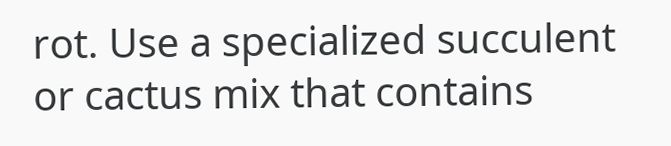rot. Use a specialized succulent or cactus mix that contains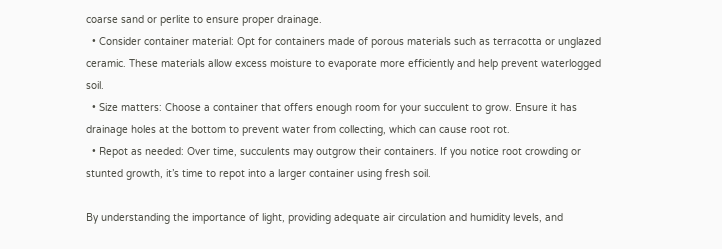coarse sand or perlite to ensure proper drainage.
  • Consider container material: Opt for containers made of porous materials such as terracotta or unglazed ceramic. These materials allow excess moisture to evaporate more efficiently and help prevent waterlogged soil.
  • Size matters: Choose a container that offers enough room for your succulent to grow. Ensure it has drainage holes at the bottom to prevent water from collecting, which can cause root rot.
  • Repot as needed: Over time, succulents may outgrow their containers. If you notice root crowding or stunted growth, it’s time to repot into a larger container using fresh soil.

By understanding the importance of light, providing adequate air circulation and humidity levels, and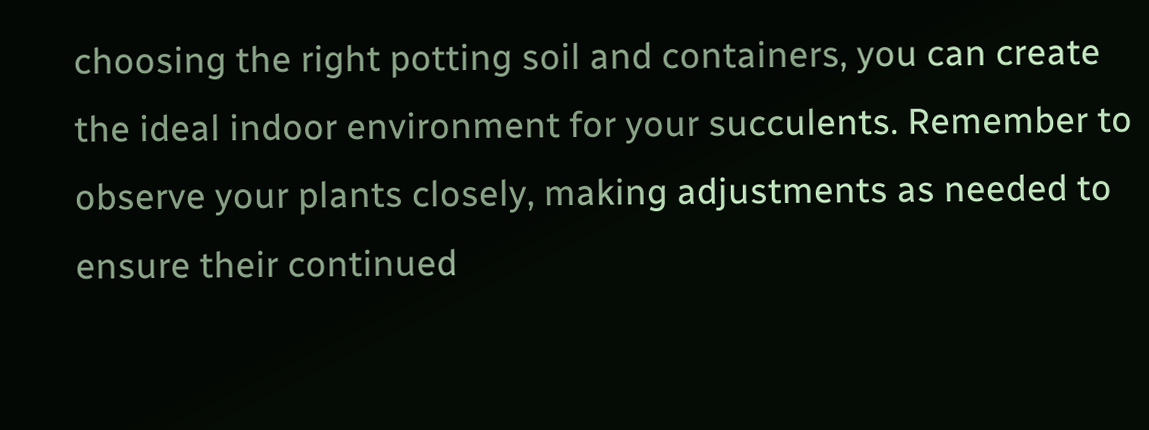choosing the right potting soil and containers, you can create the ideal indoor environment for your succulents. Remember to observe your plants closely, making adjustments as needed to ensure their continued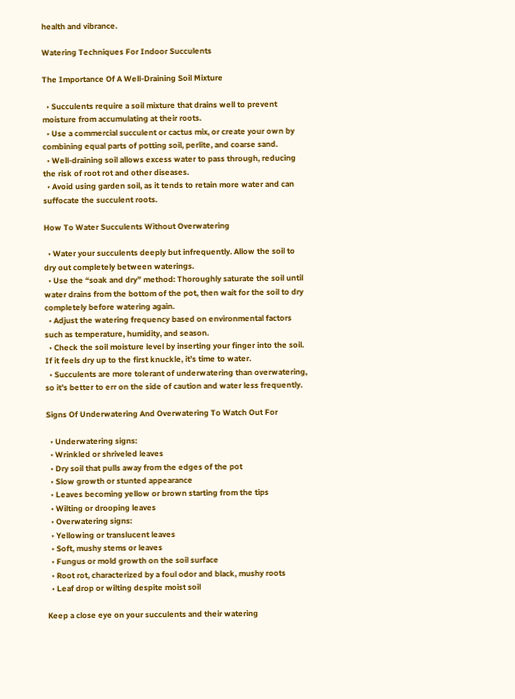health and vibrance.

Watering Techniques For Indoor Succulents

The Importance Of A Well-Draining Soil Mixture

  • Succulents require a soil mixture that drains well to prevent moisture from accumulating at their roots.
  • Use a commercial succulent or cactus mix, or create your own by combining equal parts of potting soil, perlite, and coarse sand.
  • Well-draining soil allows excess water to pass through, reducing the risk of root rot and other diseases.
  • Avoid using garden soil, as it tends to retain more water and can suffocate the succulent roots.

How To Water Succulents Without Overwatering

  • Water your succulents deeply but infrequently. Allow the soil to dry out completely between waterings.
  • Use the “soak and dry” method: Thoroughly saturate the soil until water drains from the bottom of the pot, then wait for the soil to dry completely before watering again.
  • Adjust the watering frequency based on environmental factors such as temperature, humidity, and season.
  • Check the soil moisture level by inserting your finger into the soil. If it feels dry up to the first knuckle, it’s time to water.
  • Succulents are more tolerant of underwatering than overwatering, so it’s better to err on the side of caution and water less frequently.

Signs Of Underwatering And Overwatering To Watch Out For

  • Underwatering signs:
  • Wrinkled or shriveled leaves
  • Dry soil that pulls away from the edges of the pot
  • Slow growth or stunted appearance
  • Leaves becoming yellow or brown starting from the tips
  • Wilting or drooping leaves
  • Overwatering signs:
  • Yellowing or translucent leaves
  • Soft, mushy stems or leaves
  • Fungus or mold growth on the soil surface
  • Root rot, characterized by a foul odor and black, mushy roots
  • Leaf drop or wilting despite moist soil

Keep a close eye on your succulents and their watering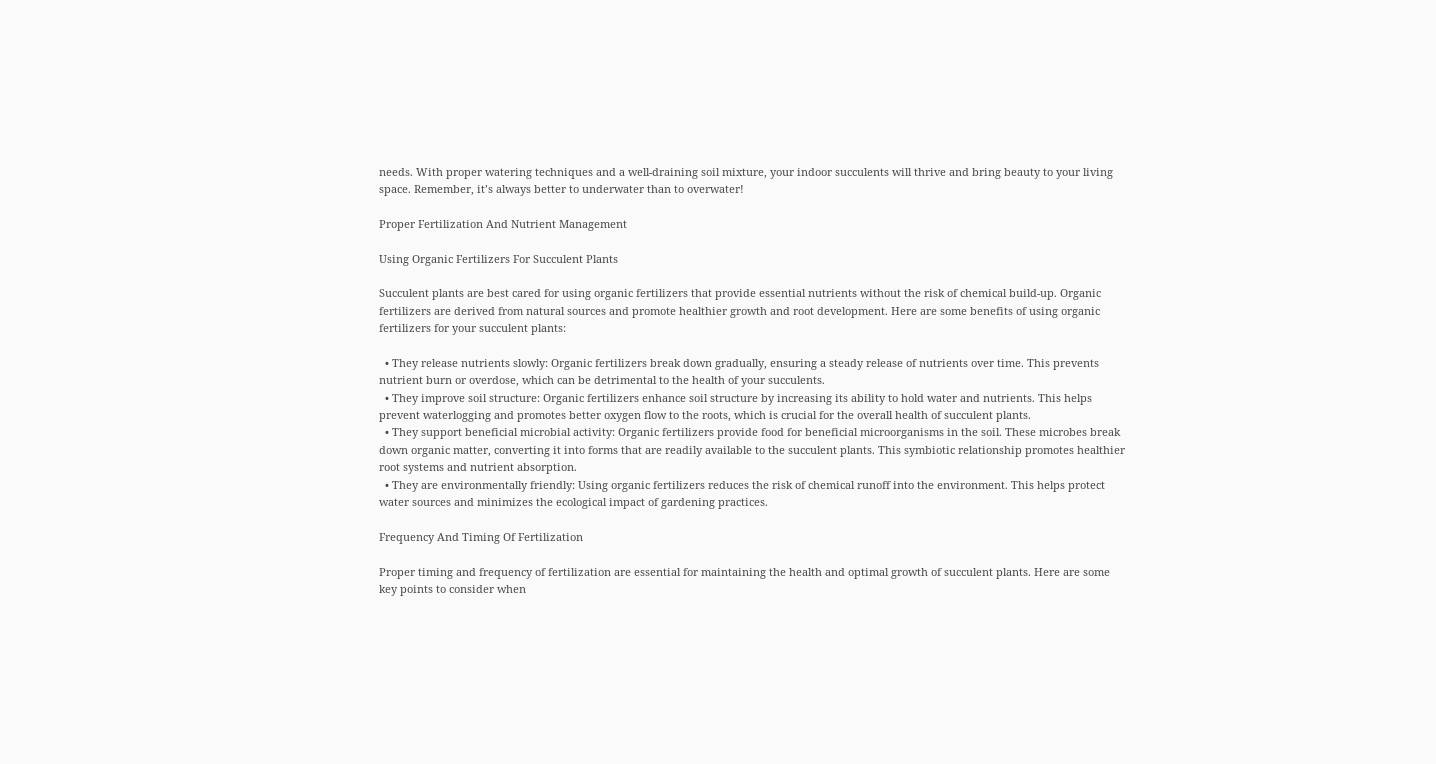needs. With proper watering techniques and a well-draining soil mixture, your indoor succulents will thrive and bring beauty to your living space. Remember, it’s always better to underwater than to overwater!

Proper Fertilization And Nutrient Management

Using Organic Fertilizers For Succulent Plants

Succulent plants are best cared for using organic fertilizers that provide essential nutrients without the risk of chemical build-up. Organic fertilizers are derived from natural sources and promote healthier growth and root development. Here are some benefits of using organic fertilizers for your succulent plants:

  • They release nutrients slowly: Organic fertilizers break down gradually, ensuring a steady release of nutrients over time. This prevents nutrient burn or overdose, which can be detrimental to the health of your succulents.
  • They improve soil structure: Organic fertilizers enhance soil structure by increasing its ability to hold water and nutrients. This helps prevent waterlogging and promotes better oxygen flow to the roots, which is crucial for the overall health of succulent plants.
  • They support beneficial microbial activity: Organic fertilizers provide food for beneficial microorganisms in the soil. These microbes break down organic matter, converting it into forms that are readily available to the succulent plants. This symbiotic relationship promotes healthier root systems and nutrient absorption.
  • They are environmentally friendly: Using organic fertilizers reduces the risk of chemical runoff into the environment. This helps protect water sources and minimizes the ecological impact of gardening practices.

Frequency And Timing Of Fertilization

Proper timing and frequency of fertilization are essential for maintaining the health and optimal growth of succulent plants. Here are some key points to consider when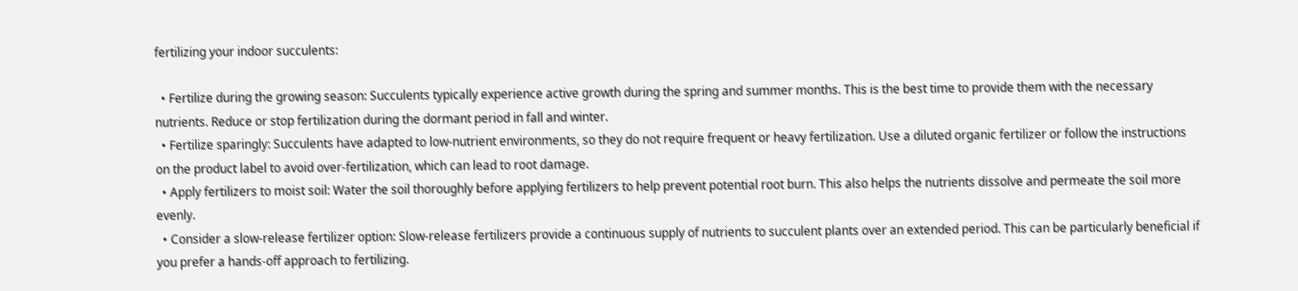fertilizing your indoor succulents:

  • Fertilize during the growing season: Succulents typically experience active growth during the spring and summer months. This is the best time to provide them with the necessary nutrients. Reduce or stop fertilization during the dormant period in fall and winter.
  • Fertilize sparingly: Succulents have adapted to low-nutrient environments, so they do not require frequent or heavy fertilization. Use a diluted organic fertilizer or follow the instructions on the product label to avoid over-fertilization, which can lead to root damage.
  • Apply fertilizers to moist soil: Water the soil thoroughly before applying fertilizers to help prevent potential root burn. This also helps the nutrients dissolve and permeate the soil more evenly.
  • Consider a slow-release fertilizer option: Slow-release fertilizers provide a continuous supply of nutrients to succulent plants over an extended period. This can be particularly beneficial if you prefer a hands-off approach to fertilizing.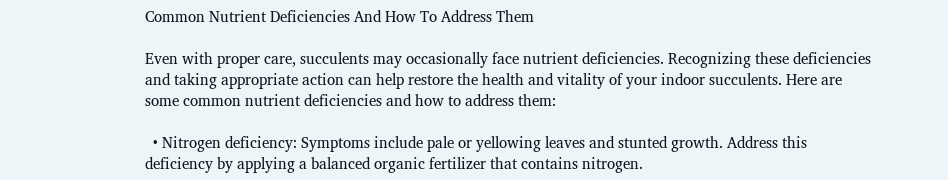Common Nutrient Deficiencies And How To Address Them

Even with proper care, succulents may occasionally face nutrient deficiencies. Recognizing these deficiencies and taking appropriate action can help restore the health and vitality of your indoor succulents. Here are some common nutrient deficiencies and how to address them:

  • Nitrogen deficiency: Symptoms include pale or yellowing leaves and stunted growth. Address this deficiency by applying a balanced organic fertilizer that contains nitrogen.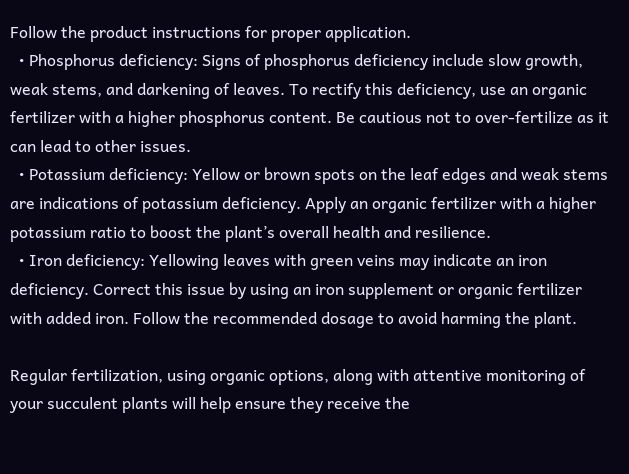Follow the product instructions for proper application.
  • Phosphorus deficiency: Signs of phosphorus deficiency include slow growth, weak stems, and darkening of leaves. To rectify this deficiency, use an organic fertilizer with a higher phosphorus content. Be cautious not to over-fertilize as it can lead to other issues.
  • Potassium deficiency: Yellow or brown spots on the leaf edges and weak stems are indications of potassium deficiency. Apply an organic fertilizer with a higher potassium ratio to boost the plant’s overall health and resilience.
  • Iron deficiency: Yellowing leaves with green veins may indicate an iron deficiency. Correct this issue by using an iron supplement or organic fertilizer with added iron. Follow the recommended dosage to avoid harming the plant.

Regular fertilization, using organic options, along with attentive monitoring of your succulent plants will help ensure they receive the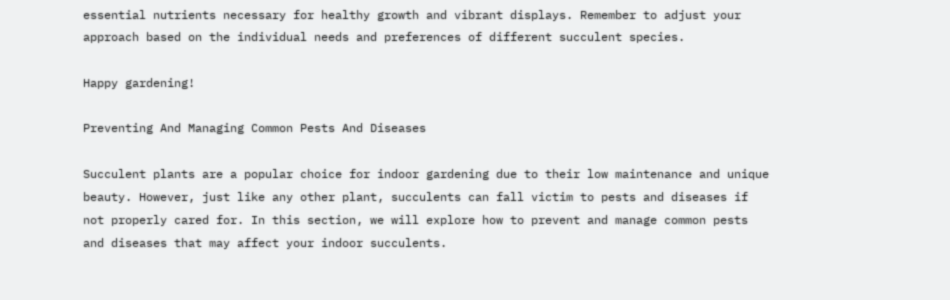essential nutrients necessary for healthy growth and vibrant displays. Remember to adjust your approach based on the individual needs and preferences of different succulent species.

Happy gardening!

Preventing And Managing Common Pests And Diseases

Succulent plants are a popular choice for indoor gardening due to their low maintenance and unique beauty. However, just like any other plant, succulents can fall victim to pests and diseases if not properly cared for. In this section, we will explore how to prevent and manage common pests and diseases that may affect your indoor succulents.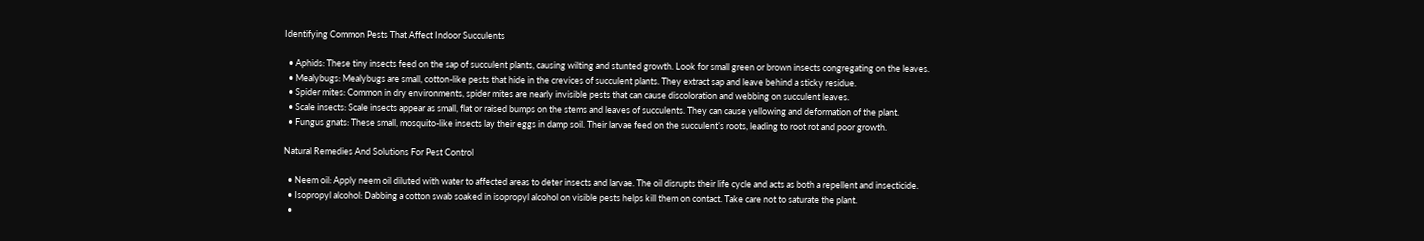Identifying Common Pests That Affect Indoor Succulents

  • Aphids: These tiny insects feed on the sap of succulent plants, causing wilting and stunted growth. Look for small green or brown insects congregating on the leaves.
  • Mealybugs: Mealybugs are small, cotton-like pests that hide in the crevices of succulent plants. They extract sap and leave behind a sticky residue.
  • Spider mites: Common in dry environments, spider mites are nearly invisible pests that can cause discoloration and webbing on succulent leaves.
  • Scale insects: Scale insects appear as small, flat or raised bumps on the stems and leaves of succulents. They can cause yellowing and deformation of the plant.
  • Fungus gnats: These small, mosquito-like insects lay their eggs in damp soil. Their larvae feed on the succulent’s roots, leading to root rot and poor growth.

Natural Remedies And Solutions For Pest Control

  • Neem oil: Apply neem oil diluted with water to affected areas to deter insects and larvae. The oil disrupts their life cycle and acts as both a repellent and insecticide.
  • Isopropyl alcohol: Dabbing a cotton swab soaked in isopropyl alcohol on visible pests helps kill them on contact. Take care not to saturate the plant.
  •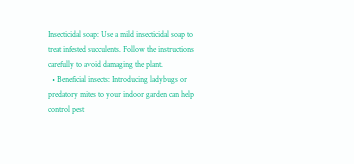Insecticidal soap: Use a mild insecticidal soap to treat infested succulents. Follow the instructions carefully to avoid damaging the plant.
  • Beneficial insects: Introducing ladybugs or predatory mites to your indoor garden can help control pest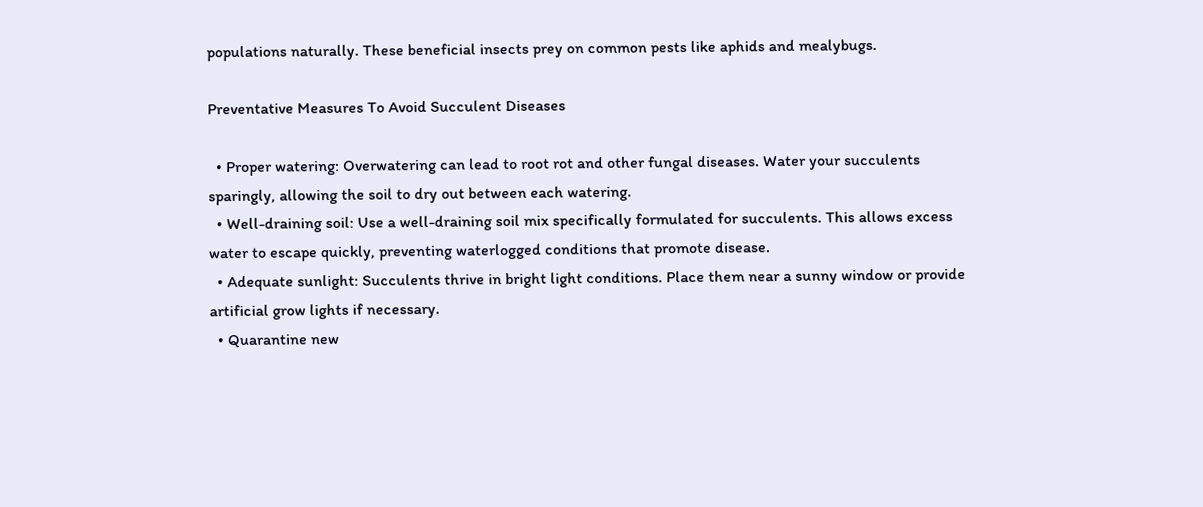populations naturally. These beneficial insects prey on common pests like aphids and mealybugs.

Preventative Measures To Avoid Succulent Diseases

  • Proper watering: Overwatering can lead to root rot and other fungal diseases. Water your succulents sparingly, allowing the soil to dry out between each watering.
  • Well-draining soil: Use a well-draining soil mix specifically formulated for succulents. This allows excess water to escape quickly, preventing waterlogged conditions that promote disease.
  • Adequate sunlight: Succulents thrive in bright light conditions. Place them near a sunny window or provide artificial grow lights if necessary.
  • Quarantine new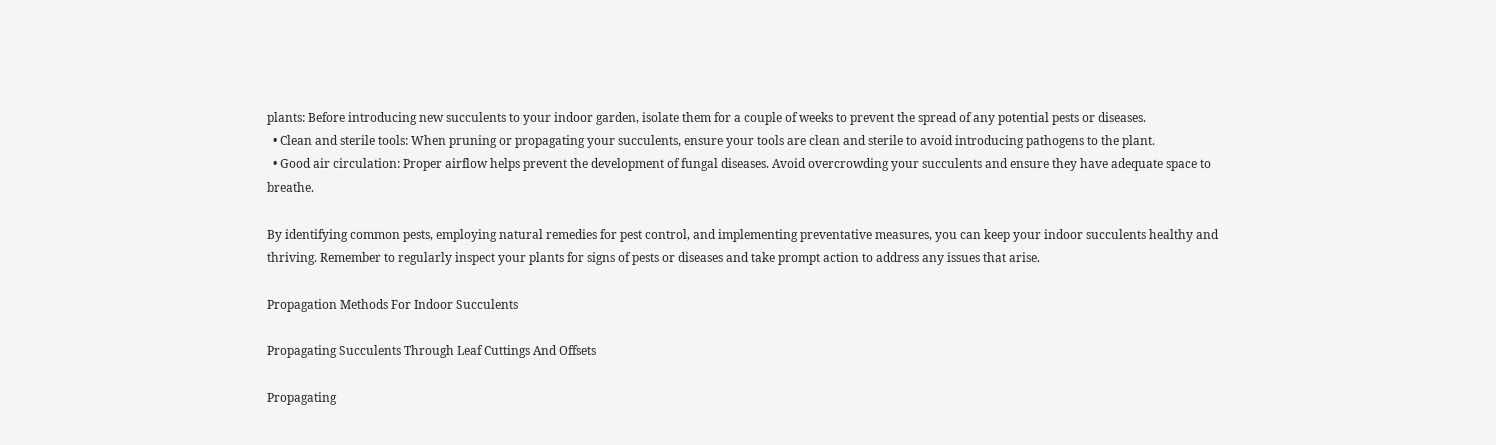plants: Before introducing new succulents to your indoor garden, isolate them for a couple of weeks to prevent the spread of any potential pests or diseases.
  • Clean and sterile tools: When pruning or propagating your succulents, ensure your tools are clean and sterile to avoid introducing pathogens to the plant.
  • Good air circulation: Proper airflow helps prevent the development of fungal diseases. Avoid overcrowding your succulents and ensure they have adequate space to breathe.

By identifying common pests, employing natural remedies for pest control, and implementing preventative measures, you can keep your indoor succulents healthy and thriving. Remember to regularly inspect your plants for signs of pests or diseases and take prompt action to address any issues that arise.

Propagation Methods For Indoor Succulents

Propagating Succulents Through Leaf Cuttings And Offsets

Propagating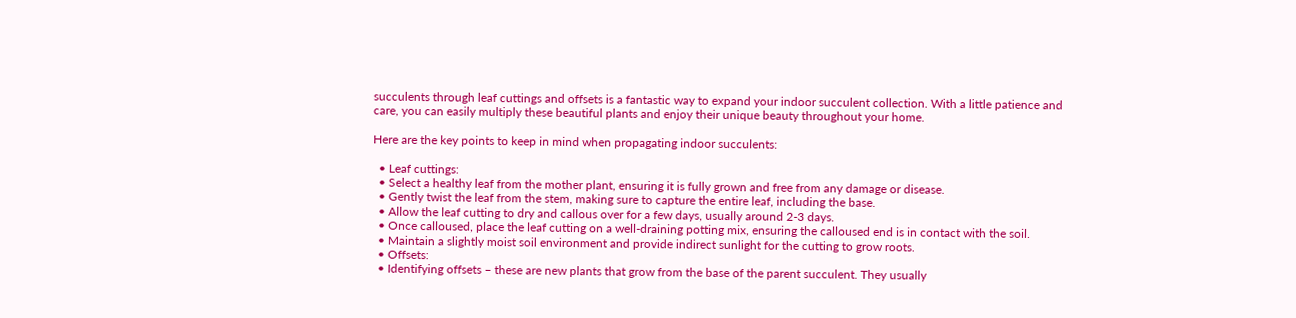succulents through leaf cuttings and offsets is a fantastic way to expand your indoor succulent collection. With a little patience and care, you can easily multiply these beautiful plants and enjoy their unique beauty throughout your home.

Here are the key points to keep in mind when propagating indoor succulents:

  • Leaf cuttings:
  • Select a healthy leaf from the mother plant, ensuring it is fully grown and free from any damage or disease.
  • Gently twist the leaf from the stem, making sure to capture the entire leaf, including the base.
  • Allow the leaf cutting to dry and callous over for a few days, usually around 2-3 days.
  • Once calloused, place the leaf cutting on a well-draining potting mix, ensuring the calloused end is in contact with the soil.
  • Maintain a slightly moist soil environment and provide indirect sunlight for the cutting to grow roots.
  • Offsets:
  • Identifying offsets – these are new plants that grow from the base of the parent succulent. They usually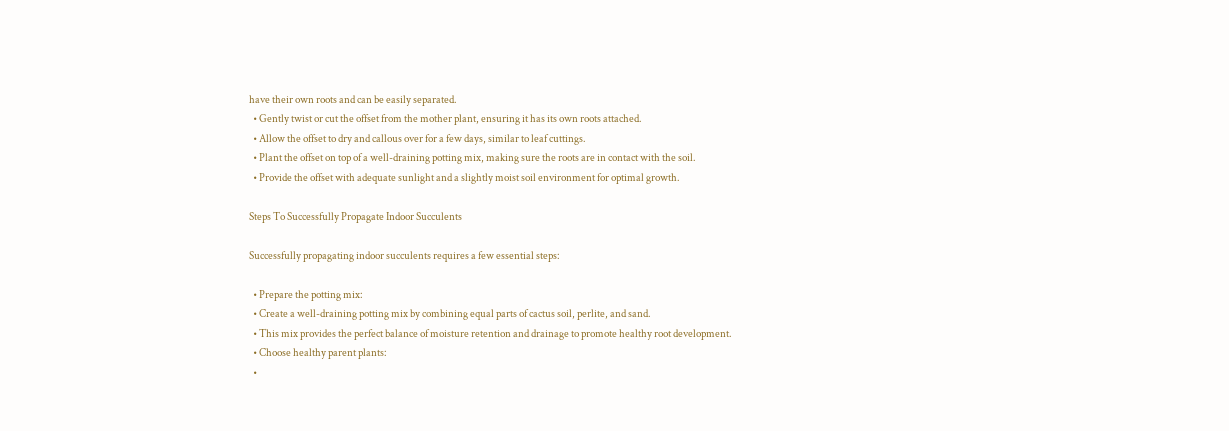have their own roots and can be easily separated.
  • Gently twist or cut the offset from the mother plant, ensuring it has its own roots attached.
  • Allow the offset to dry and callous over for a few days, similar to leaf cuttings.
  • Plant the offset on top of a well-draining potting mix, making sure the roots are in contact with the soil.
  • Provide the offset with adequate sunlight and a slightly moist soil environment for optimal growth.

Steps To Successfully Propagate Indoor Succulents

Successfully propagating indoor succulents requires a few essential steps:

  • Prepare the potting mix:
  • Create a well-draining potting mix by combining equal parts of cactus soil, perlite, and sand.
  • This mix provides the perfect balance of moisture retention and drainage to promote healthy root development.
  • Choose healthy parent plants:
  •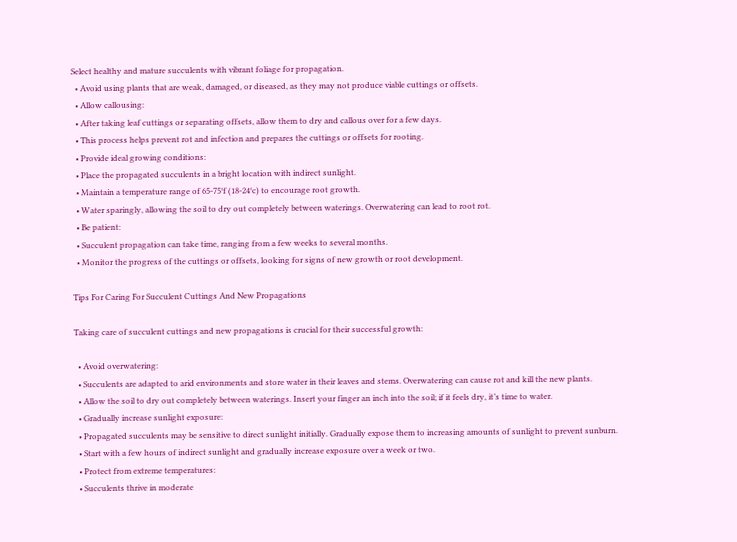Select healthy and mature succulents with vibrant foliage for propagation.
  • Avoid using plants that are weak, damaged, or diseased, as they may not produce viable cuttings or offsets.
  • Allow callousing:
  • After taking leaf cuttings or separating offsets, allow them to dry and callous over for a few days.
  • This process helps prevent rot and infection and prepares the cuttings or offsets for rooting.
  • Provide ideal growing conditions:
  • Place the propagated succulents in a bright location with indirect sunlight.
  • Maintain a temperature range of 65-75°f (18-24°c) to encourage root growth.
  • Water sparingly, allowing the soil to dry out completely between waterings. Overwatering can lead to root rot.
  • Be patient:
  • Succulent propagation can take time, ranging from a few weeks to several months.
  • Monitor the progress of the cuttings or offsets, looking for signs of new growth or root development.

Tips For Caring For Succulent Cuttings And New Propagations

Taking care of succulent cuttings and new propagations is crucial for their successful growth:

  • Avoid overwatering:
  • Succulents are adapted to arid environments and store water in their leaves and stems. Overwatering can cause rot and kill the new plants.
  • Allow the soil to dry out completely between waterings. Insert your finger an inch into the soil; if it feels dry, it’s time to water.
  • Gradually increase sunlight exposure:
  • Propagated succulents may be sensitive to direct sunlight initially. Gradually expose them to increasing amounts of sunlight to prevent sunburn.
  • Start with a few hours of indirect sunlight and gradually increase exposure over a week or two.
  • Protect from extreme temperatures:
  • Succulents thrive in moderate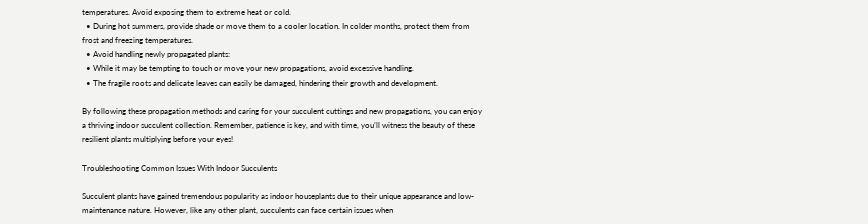temperatures. Avoid exposing them to extreme heat or cold.
  • During hot summers, provide shade or move them to a cooler location. In colder months, protect them from frost and freezing temperatures.
  • Avoid handling newly propagated plants:
  • While it may be tempting to touch or move your new propagations, avoid excessive handling.
  • The fragile roots and delicate leaves can easily be damaged, hindering their growth and development.

By following these propagation methods and caring for your succulent cuttings and new propagations, you can enjoy a thriving indoor succulent collection. Remember, patience is key, and with time, you’ll witness the beauty of these resilient plants multiplying before your eyes!

Troubleshooting Common Issues With Indoor Succulents

Succulent plants have gained tremendous popularity as indoor houseplants due to their unique appearance and low-maintenance nature. However, like any other plant, succulents can face certain issues when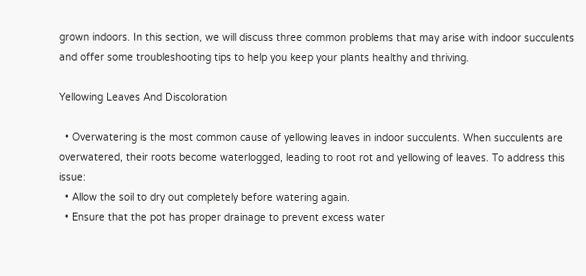grown indoors. In this section, we will discuss three common problems that may arise with indoor succulents and offer some troubleshooting tips to help you keep your plants healthy and thriving.

Yellowing Leaves And Discoloration

  • Overwatering is the most common cause of yellowing leaves in indoor succulents. When succulents are overwatered, their roots become waterlogged, leading to root rot and yellowing of leaves. To address this issue:
  • Allow the soil to dry out completely before watering again.
  • Ensure that the pot has proper drainage to prevent excess water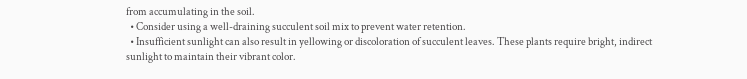from accumulating in the soil.
  • Consider using a well-draining succulent soil mix to prevent water retention.
  • Insufficient sunlight can also result in yellowing or discoloration of succulent leaves. These plants require bright, indirect sunlight to maintain their vibrant color.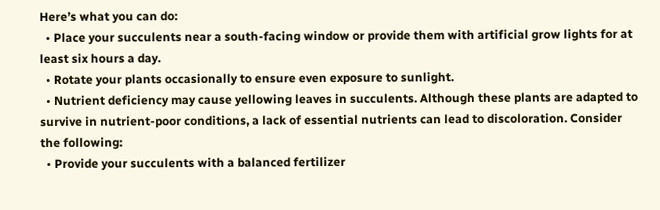Here’s what you can do:
  • Place your succulents near a south-facing window or provide them with artificial grow lights for at least six hours a day.
  • Rotate your plants occasionally to ensure even exposure to sunlight.
  • Nutrient deficiency may cause yellowing leaves in succulents. Although these plants are adapted to survive in nutrient-poor conditions, a lack of essential nutrients can lead to discoloration. Consider the following:
  • Provide your succulents with a balanced fertilizer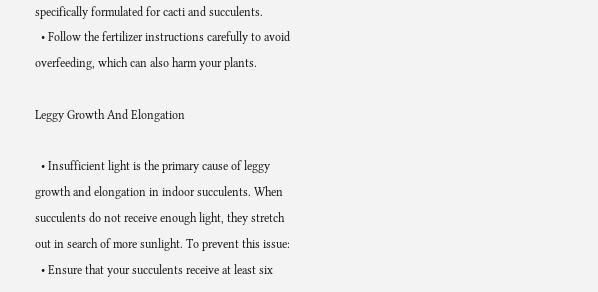specifically formulated for cacti and succulents.
  • Follow the fertilizer instructions carefully to avoid overfeeding, which can also harm your plants.

Leggy Growth And Elongation

  • Insufficient light is the primary cause of leggy growth and elongation in indoor succulents. When succulents do not receive enough light, they stretch out in search of more sunlight. To prevent this issue:
  • Ensure that your succulents receive at least six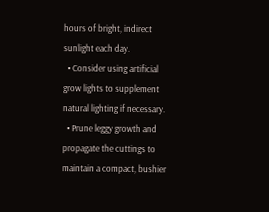hours of bright, indirect sunlight each day.
  • Consider using artificial grow lights to supplement natural lighting if necessary.
  • Prune leggy growth and propagate the cuttings to maintain a compact, bushier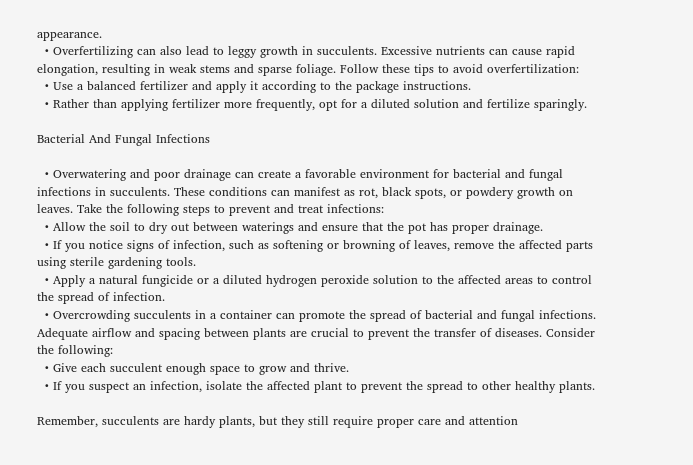appearance.
  • Overfertilizing can also lead to leggy growth in succulents. Excessive nutrients can cause rapid elongation, resulting in weak stems and sparse foliage. Follow these tips to avoid overfertilization:
  • Use a balanced fertilizer and apply it according to the package instructions.
  • Rather than applying fertilizer more frequently, opt for a diluted solution and fertilize sparingly.

Bacterial And Fungal Infections

  • Overwatering and poor drainage can create a favorable environment for bacterial and fungal infections in succulents. These conditions can manifest as rot, black spots, or powdery growth on leaves. Take the following steps to prevent and treat infections:
  • Allow the soil to dry out between waterings and ensure that the pot has proper drainage.
  • If you notice signs of infection, such as softening or browning of leaves, remove the affected parts using sterile gardening tools.
  • Apply a natural fungicide or a diluted hydrogen peroxide solution to the affected areas to control the spread of infection.
  • Overcrowding succulents in a container can promote the spread of bacterial and fungal infections. Adequate airflow and spacing between plants are crucial to prevent the transfer of diseases. Consider the following:
  • Give each succulent enough space to grow and thrive.
  • If you suspect an infection, isolate the affected plant to prevent the spread to other healthy plants.

Remember, succulents are hardy plants, but they still require proper care and attention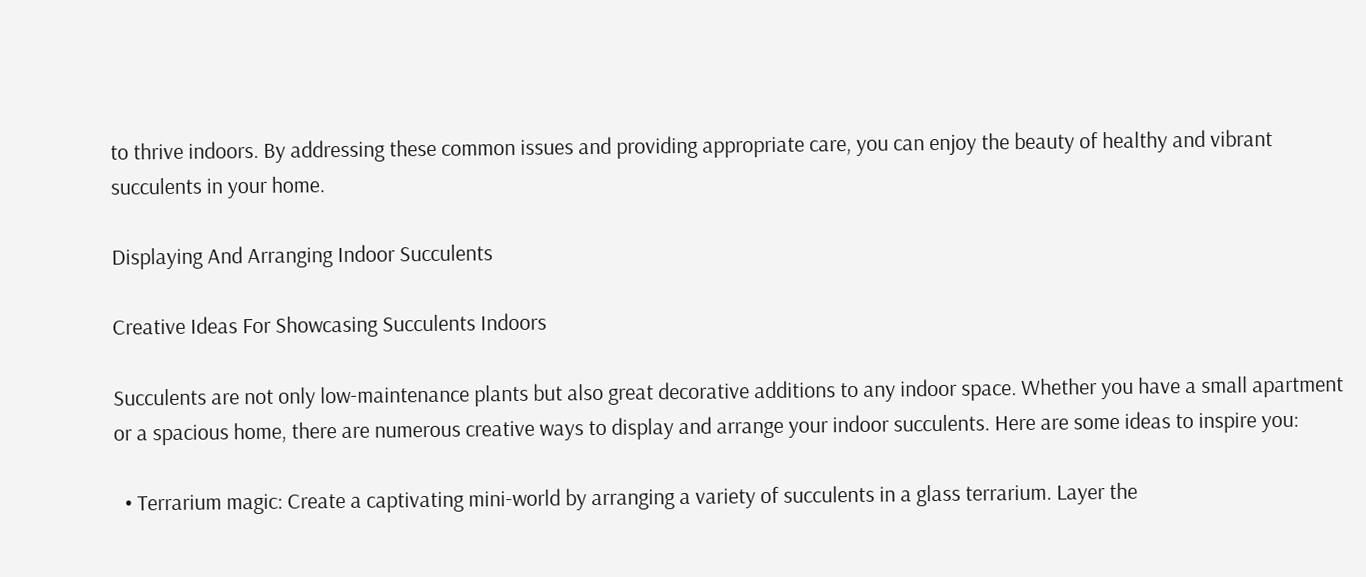to thrive indoors. By addressing these common issues and providing appropriate care, you can enjoy the beauty of healthy and vibrant succulents in your home.

Displaying And Arranging Indoor Succulents

Creative Ideas For Showcasing Succulents Indoors

Succulents are not only low-maintenance plants but also great decorative additions to any indoor space. Whether you have a small apartment or a spacious home, there are numerous creative ways to display and arrange your indoor succulents. Here are some ideas to inspire you:

  • Terrarium magic: Create a captivating mini-world by arranging a variety of succulents in a glass terrarium. Layer the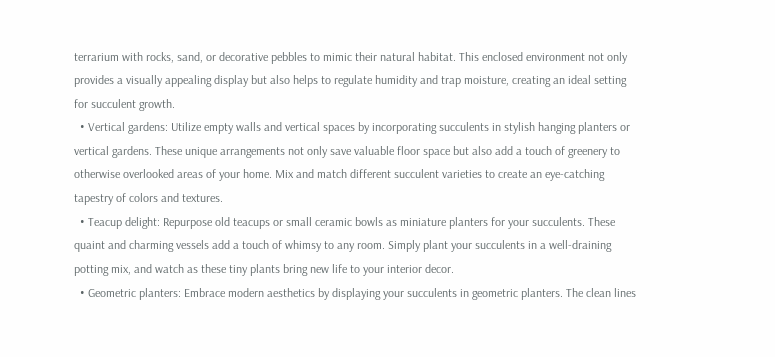terrarium with rocks, sand, or decorative pebbles to mimic their natural habitat. This enclosed environment not only provides a visually appealing display but also helps to regulate humidity and trap moisture, creating an ideal setting for succulent growth.
  • Vertical gardens: Utilize empty walls and vertical spaces by incorporating succulents in stylish hanging planters or vertical gardens. These unique arrangements not only save valuable floor space but also add a touch of greenery to otherwise overlooked areas of your home. Mix and match different succulent varieties to create an eye-catching tapestry of colors and textures.
  • Teacup delight: Repurpose old teacups or small ceramic bowls as miniature planters for your succulents. These quaint and charming vessels add a touch of whimsy to any room. Simply plant your succulents in a well-draining potting mix, and watch as these tiny plants bring new life to your interior decor.
  • Geometric planters: Embrace modern aesthetics by displaying your succulents in geometric planters. The clean lines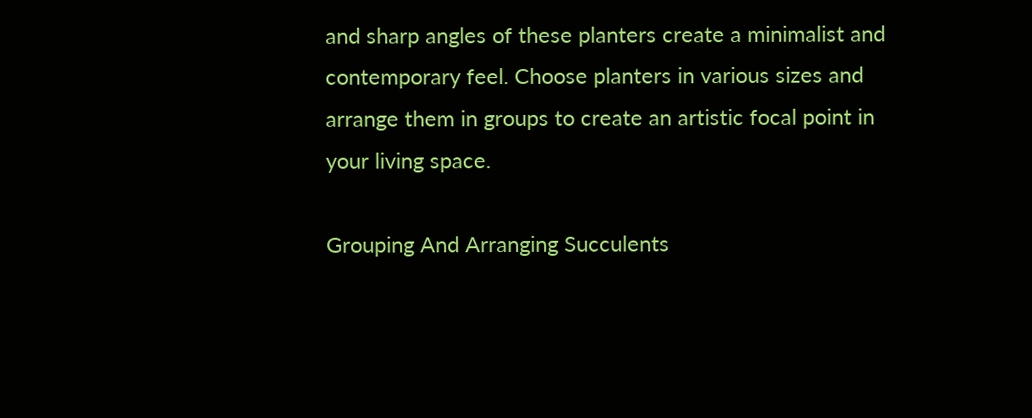and sharp angles of these planters create a minimalist and contemporary feel. Choose planters in various sizes and arrange them in groups to create an artistic focal point in your living space.

Grouping And Arranging Succulents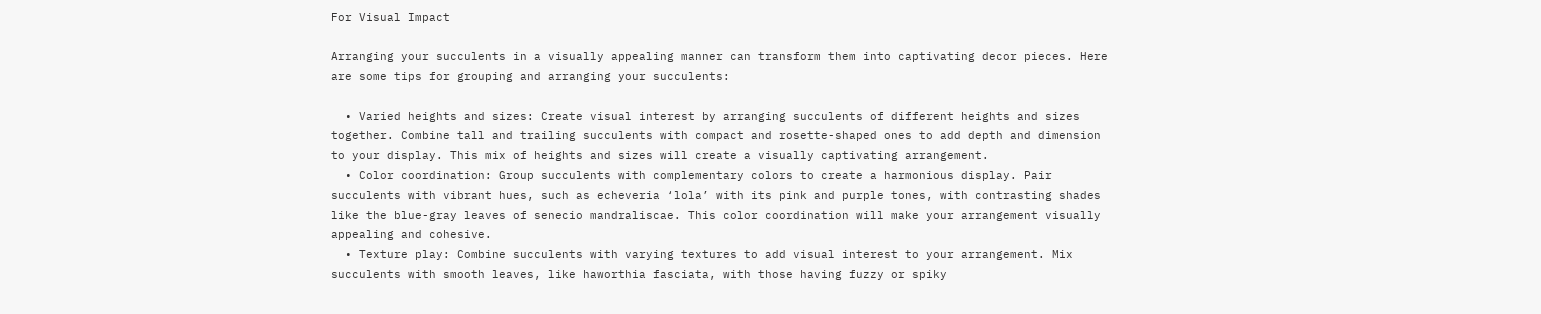For Visual Impact

Arranging your succulents in a visually appealing manner can transform them into captivating decor pieces. Here are some tips for grouping and arranging your succulents:

  • Varied heights and sizes: Create visual interest by arranging succulents of different heights and sizes together. Combine tall and trailing succulents with compact and rosette-shaped ones to add depth and dimension to your display. This mix of heights and sizes will create a visually captivating arrangement.
  • Color coordination: Group succulents with complementary colors to create a harmonious display. Pair succulents with vibrant hues, such as echeveria ‘lola’ with its pink and purple tones, with contrasting shades like the blue-gray leaves of senecio mandraliscae. This color coordination will make your arrangement visually appealing and cohesive.
  • Texture play: Combine succulents with varying textures to add visual interest to your arrangement. Mix succulents with smooth leaves, like haworthia fasciata, with those having fuzzy or spiky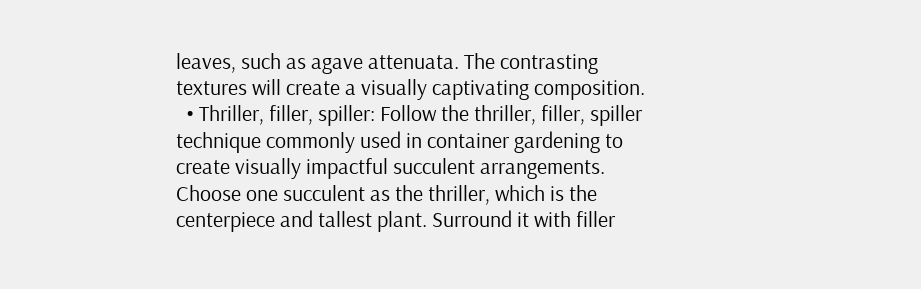leaves, such as agave attenuata. The contrasting textures will create a visually captivating composition.
  • Thriller, filler, spiller: Follow the thriller, filler, spiller technique commonly used in container gardening to create visually impactful succulent arrangements. Choose one succulent as the thriller, which is the centerpiece and tallest plant. Surround it with filler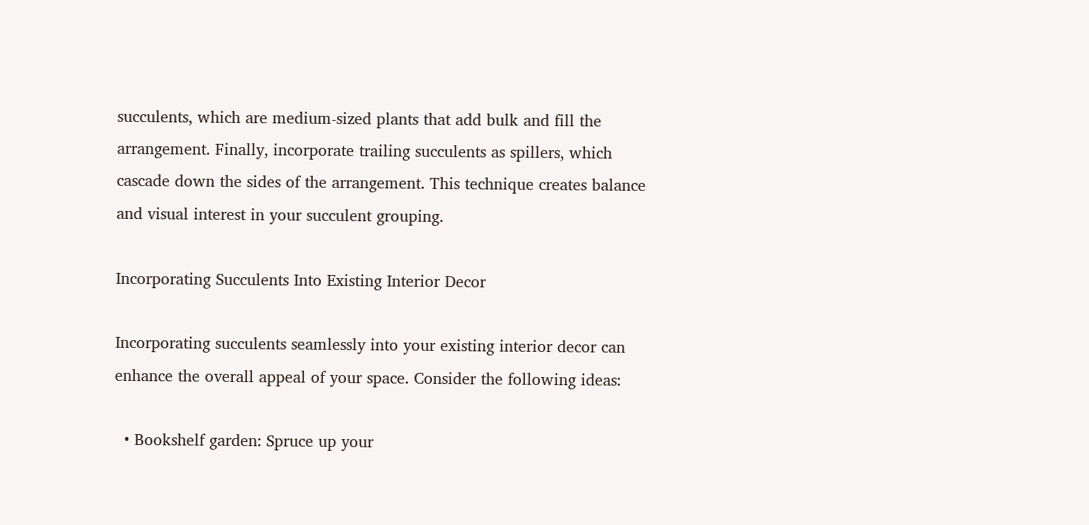succulents, which are medium-sized plants that add bulk and fill the arrangement. Finally, incorporate trailing succulents as spillers, which cascade down the sides of the arrangement. This technique creates balance and visual interest in your succulent grouping.

Incorporating Succulents Into Existing Interior Decor

Incorporating succulents seamlessly into your existing interior decor can enhance the overall appeal of your space. Consider the following ideas:

  • Bookshelf garden: Spruce up your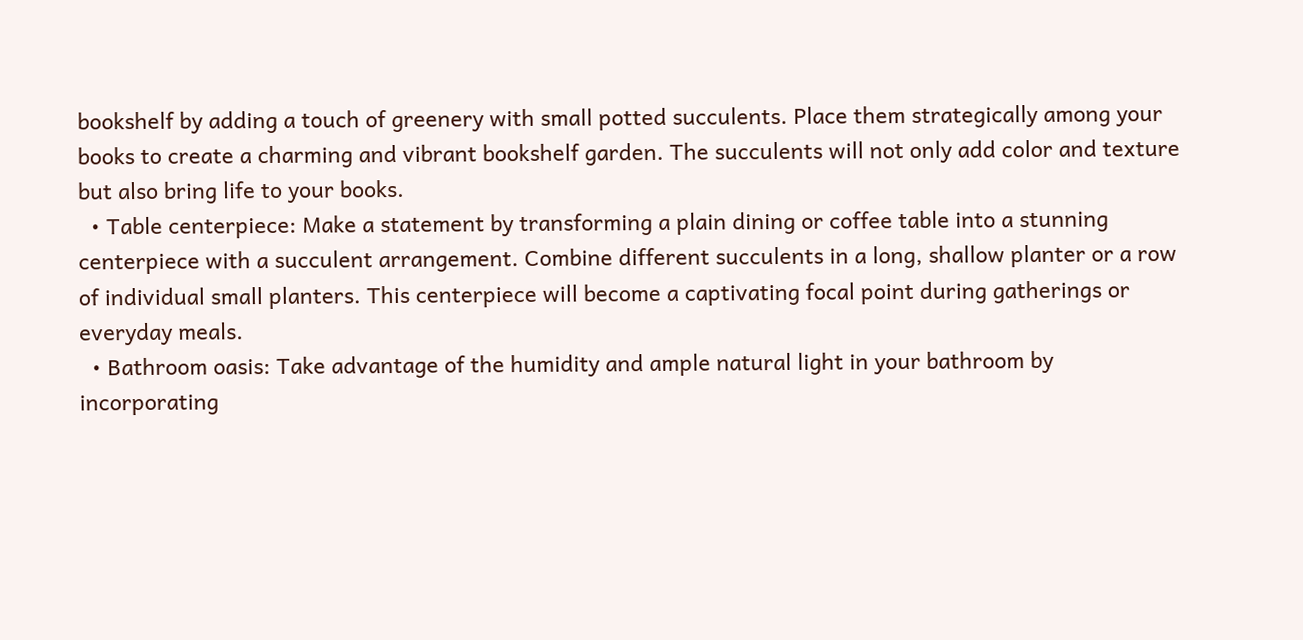bookshelf by adding a touch of greenery with small potted succulents. Place them strategically among your books to create a charming and vibrant bookshelf garden. The succulents will not only add color and texture but also bring life to your books.
  • Table centerpiece: Make a statement by transforming a plain dining or coffee table into a stunning centerpiece with a succulent arrangement. Combine different succulents in a long, shallow planter or a row of individual small planters. This centerpiece will become a captivating focal point during gatherings or everyday meals.
  • Bathroom oasis: Take advantage of the humidity and ample natural light in your bathroom by incorporating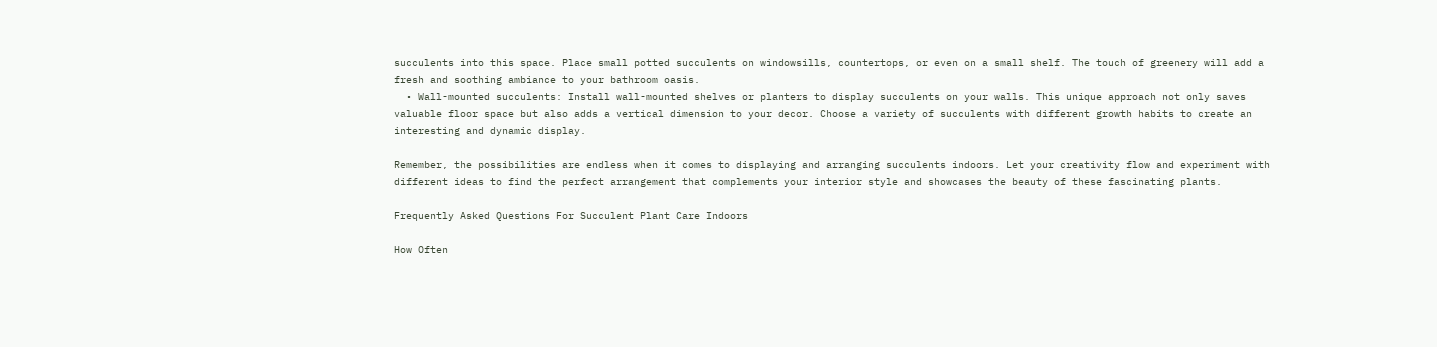succulents into this space. Place small potted succulents on windowsills, countertops, or even on a small shelf. The touch of greenery will add a fresh and soothing ambiance to your bathroom oasis.
  • Wall-mounted succulents: Install wall-mounted shelves or planters to display succulents on your walls. This unique approach not only saves valuable floor space but also adds a vertical dimension to your decor. Choose a variety of succulents with different growth habits to create an interesting and dynamic display.

Remember, the possibilities are endless when it comes to displaying and arranging succulents indoors. Let your creativity flow and experiment with different ideas to find the perfect arrangement that complements your interior style and showcases the beauty of these fascinating plants.

Frequently Asked Questions For Succulent Plant Care Indoors

How Often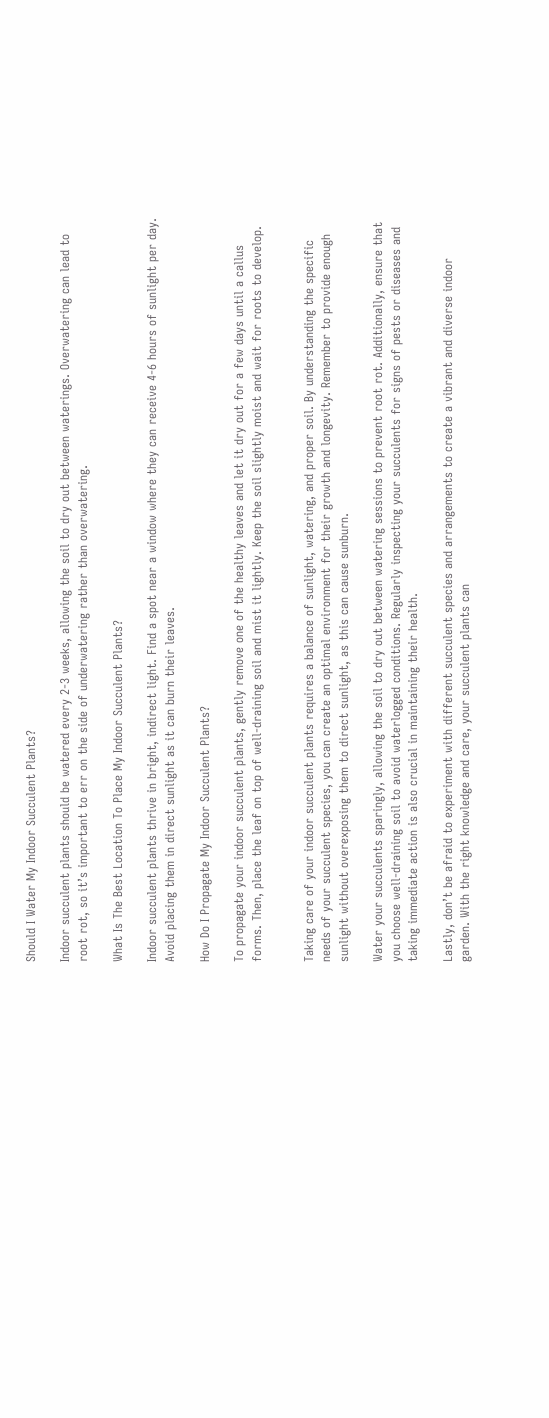Should I Water My Indoor Succulent Plants?

Indoor succulent plants should be watered every 2-3 weeks, allowing the soil to dry out between waterings. Overwatering can lead to root rot, so it’s important to err on the side of underwatering rather than overwatering.

What Is The Best Location To Place My Indoor Succulent Plants?

Indoor succulent plants thrive in bright, indirect light. Find a spot near a window where they can receive 4-6 hours of sunlight per day. Avoid placing them in direct sunlight as it can burn their leaves.

How Do I Propagate My Indoor Succulent Plants?

To propagate your indoor succulent plants, gently remove one of the healthy leaves and let it dry out for a few days until a callus forms. Then, place the leaf on top of well-draining soil and mist it lightly. Keep the soil slightly moist and wait for roots to develop.


Taking care of your indoor succulent plants requires a balance of sunlight, watering, and proper soil. By understanding the specific needs of your succulent species, you can create an optimal environment for their growth and longevity. Remember to provide enough sunlight without overexposing them to direct sunlight, as this can cause sunburn.

Water your succulents sparingly, allowing the soil to dry out between watering sessions to prevent root rot. Additionally, ensure that you choose well-draining soil to avoid waterlogged conditions. Regularly inspecting your succulents for signs of pests or diseases and taking immediate action is also crucial in maintaining their health.

Lastly, don’t be afraid to experiment with different succulent species and arrangements to create a vibrant and diverse indoor garden. With the right knowledge and care, your succulent plants can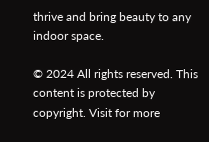thrive and bring beauty to any indoor space.

© 2024 All rights reserved. This content is protected by copyright. Visit for more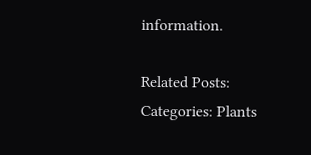information.

Related Posts:
Categories: Plants